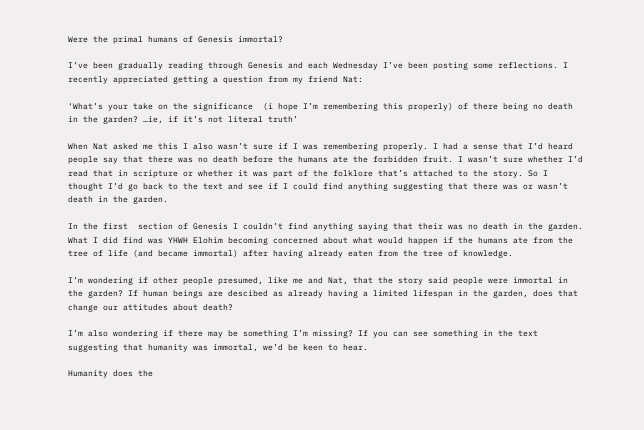Were the primal humans of Genesis immortal?

I’ve been gradually reading through Genesis and each Wednesday I’ve been posting some reflections. I recently appreciated getting a question from my friend Nat:

‘What’s your take on the significance  (i hope I’m remembering this properly) of there being no death in the garden? …ie, if it’s not literal truth’

When Nat asked me this I also wasn’t sure if I was remembering properly. I had a sense that I’d heard people say that there was no death before the humans ate the forbidden fruit. I wasn’t sure whether I’d read that in scripture or whether it was part of the folklore that’s attached to the story. So I thought I’d go back to the text and see if I could find anything suggesting that there was or wasn’t death in the garden.

In the first  section of Genesis I couldn’t find anything saying that their was no death in the garden. What I did find was YHWH Elohim becoming concerned about what would happen if the humans ate from the tree of life (and became immortal) after having already eaten from the tree of knowledge.

I’m wondering if other people presumed, like me and Nat, that the story said people were immortal in the garden? If human beings are descibed as already having a limited lifespan in the garden, does that change our attitudes about death?

I’m also wondering if there may be something I’m missing? If you can see something in the text suggesting that humanity was immortal, we’d be keen to hear.

Humanity does the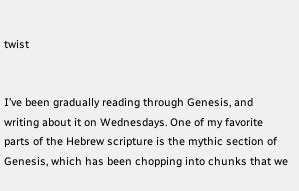twist


I’ve been gradually reading through Genesis, and writing about it on Wednesdays. One of my favorite parts of the Hebrew scripture is the mythic section of Genesis, which has been chopping into chunks that we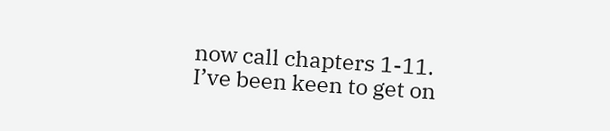now call chapters 1-11.
I’ve been keen to get on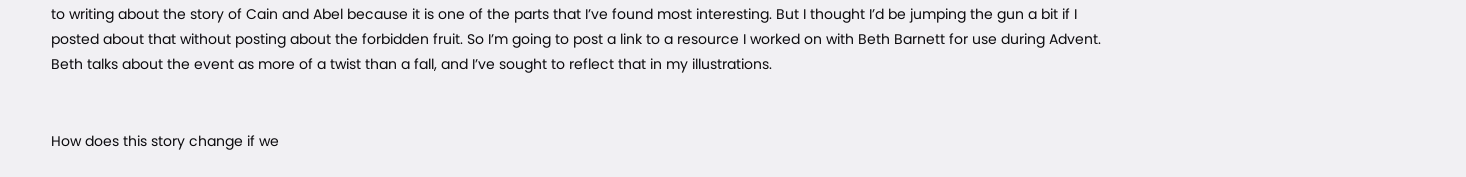to writing about the story of Cain and Abel because it is one of the parts that I’ve found most interesting. But I thought I’d be jumping the gun a bit if I posted about that without posting about the forbidden fruit. So I’m going to post a link to a resource I worked on with Beth Barnett for use during Advent. Beth talks about the event as more of a twist than a fall, and I’ve sought to reflect that in my illustrations.


How does this story change if we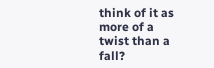think of it as more of a twist than a fall?